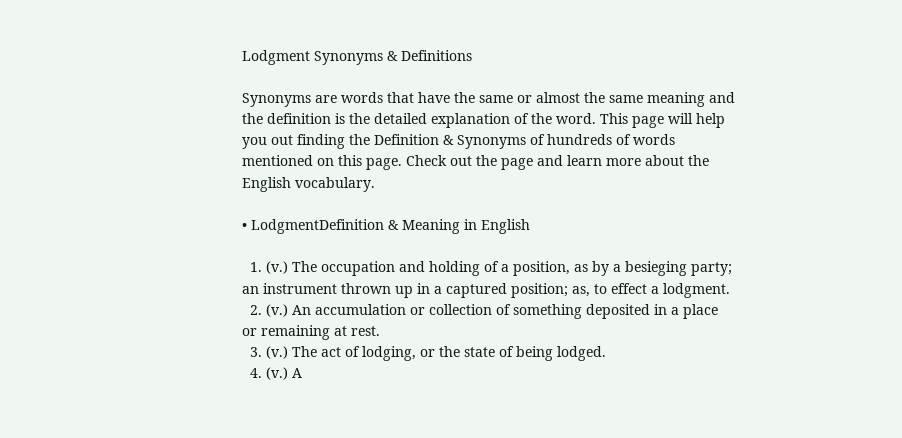Lodgment Synonyms & Definitions

Synonyms are words that have the same or almost the same meaning and the definition is the detailed explanation of the word. This page will help you out finding the Definition & Synonyms of hundreds of words mentioned on this page. Check out the page and learn more about the English vocabulary.

• LodgmentDefinition & Meaning in English

  1. (v.) The occupation and holding of a position, as by a besieging party; an instrument thrown up in a captured position; as, to effect a lodgment.
  2. (v.) An accumulation or collection of something deposited in a place or remaining at rest.
  3. (v.) The act of lodging, or the state of being lodged.
  4. (v.) A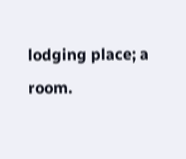lodging place; a room.